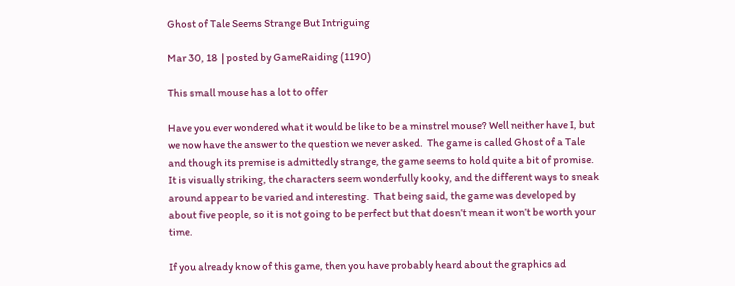Ghost of Tale Seems Strange But Intriguing

Mar 30, 18  | posted by GameRaiding (1190)

This small mouse has a lot to offer

Have you ever wondered what it would be like to be a minstrel mouse? Well neither have I, but we now have the answer to the question we never asked.  The game is called Ghost of a Tale and though its premise is admittedly strange, the game seems to hold quite a bit of promise.  It is visually striking, the characters seem wonderfully kooky, and the different ways to sneak around appear to be varied and interesting.  That being said, the game was developed by about five people, so it is not going to be perfect but that doesn’t mean it won’t be worth your time.

If you already know of this game, then you have probably heard about the graphics ad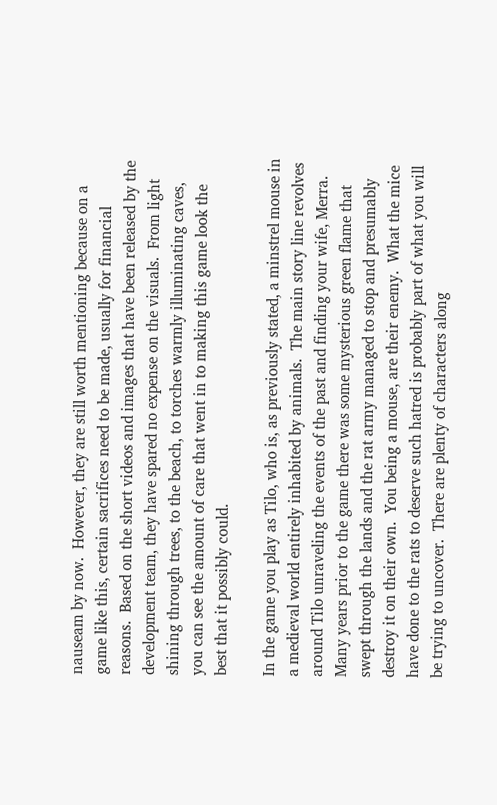nauseam by now.  However, they are still worth mentioning because on a game like this, certain sacrifices need to be made, usually for financial reasons.  Based on the short videos and images that have been released by the development team, they have spared no expense on the visuals.  From light shining through trees, to the beach, to torches warmly illuminating caves, you can see the amount of care that went in to making this game look the best that it possibly could.

In the game you play as Tilo, who is, as previously stated, a minstrel mouse in a medieval world entirely inhabited by animals.  The main story line revolves around Tilo unraveling the events of the past and finding your wife, Merra.  Many years prior to the game there was some mysterious green flame that swept through the lands and the rat army managed to stop and presumably destroy it on their own.  You being a mouse, are their enemy.  What the mice have done to the rats to deserve such hatred is probably part of what you will be trying to uncover.  There are plenty of characters along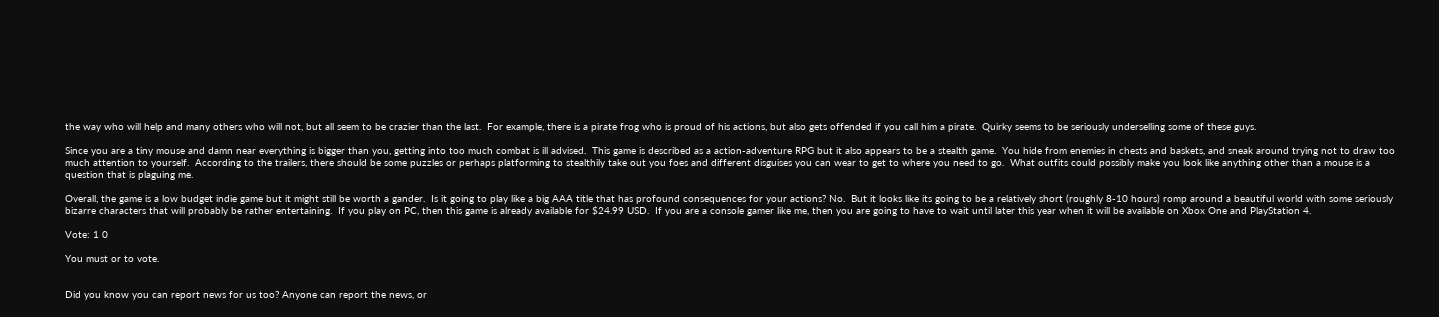the way who will help and many others who will not, but all seem to be crazier than the last.  For example, there is a pirate frog who is proud of his actions, but also gets offended if you call him a pirate.  Quirky seems to be seriously underselling some of these guys.

Since you are a tiny mouse and damn near everything is bigger than you, getting into too much combat is ill advised.  This game is described as a action-adventure RPG but it also appears to be a stealth game.  You hide from enemies in chests and baskets, and sneak around trying not to draw too much attention to yourself.  According to the trailers, there should be some puzzles or perhaps platforming to stealthily take out you foes and different disguises you can wear to get to where you need to go.  What outfits could possibly make you look like anything other than a mouse is a question that is plaguing me.

Overall, the game is a low budget indie game but it might still be worth a gander.  Is it going to play like a big AAA title that has profound consequences for your actions? No.  But it looks like its going to be a relatively short (roughly 8-10 hours) romp around a beautiful world with some seriously bizarre characters that will probably be rather entertaining.  If you play on PC, then this game is already available for $24.99 USD.  If you are a console gamer like me, then you are going to have to wait until later this year when it will be available on Xbox One and PlayStation 4.

Vote: 1 0

You must or to vote.


Did you know you can report news for us too? Anyone can report the news, or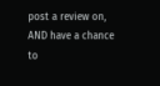post a review on, AND have a chance to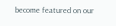become featured on our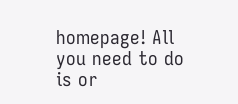homepage! All you need to do is or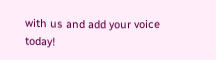with us and add your voice today!